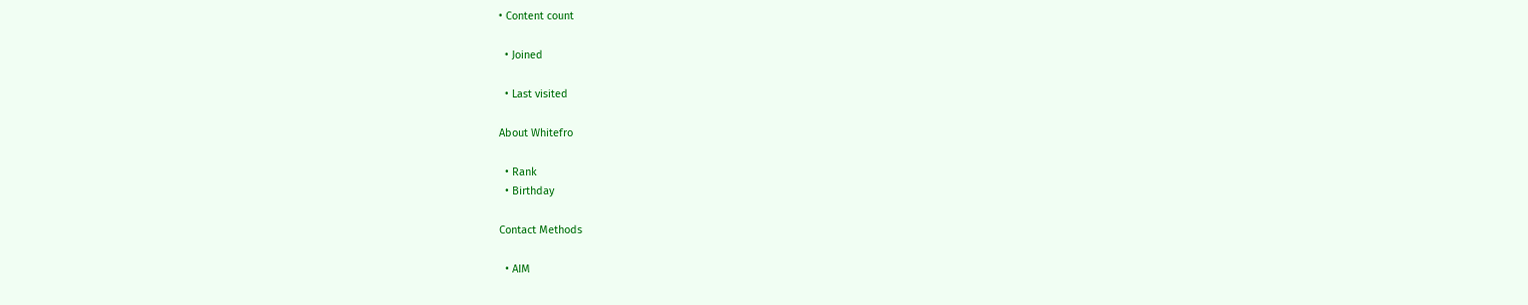• Content count

  • Joined

  • Last visited

About Whitefro

  • Rank
  • Birthday

Contact Methods

  • AIM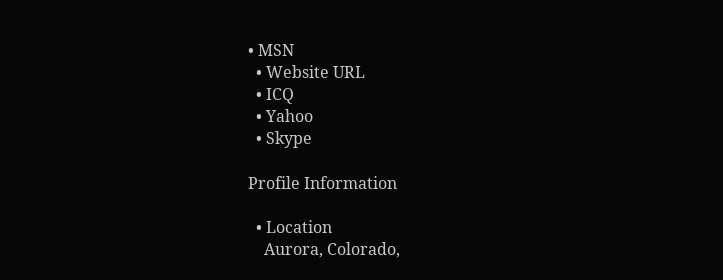• MSN
  • Website URL
  • ICQ
  • Yahoo
  • Skype

Profile Information

  • Location
    Aurora, Colorado,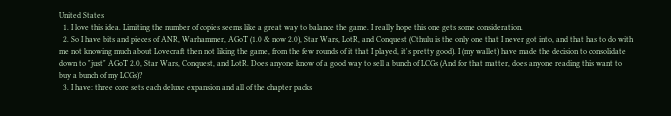United States
  1. I love this idea. Limiting the number of copies seems like a great way to balance the game. I really hope this one gets some consideration.
  2. So I have bits and pieces of ANR, Warhammer, AGoT (1.0 & now 2.0), Star Wars, LotR, and Conquest (Cthulu is the only one that I never got into, and that has to do with me not knowing much about Lovecraft then not liking the game, from the few rounds of it that I played, it's pretty good). I (my wallet) have made the decision to consolidate down to "just" AGoT 2.0, Star Wars, Conquest, and LotR. Does anyone know of a good way to sell a bunch of LCGs (And for that matter, does anyone reading this want to buy a bunch of my LCGs)?
  3. I have: three core sets each deluxe expansion and all of the chapter packs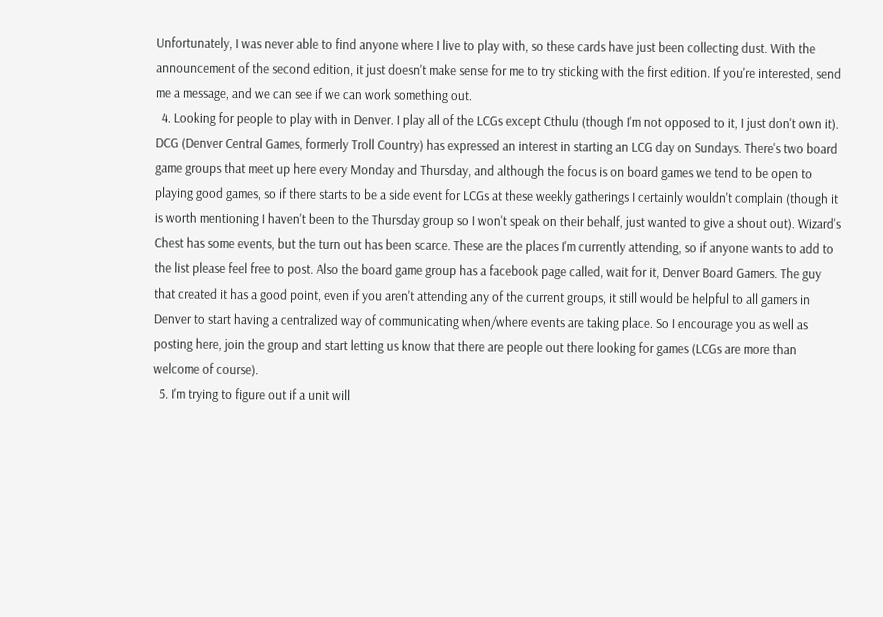Unfortunately, I was never able to find anyone where I live to play with, so these cards have just been collecting dust. With the announcement of the second edition, it just doesn't make sense for me to try sticking with the first edition. If you're interested, send me a message, and we can see if we can work something out.
  4. Looking for people to play with in Denver. I play all of the LCGs except Cthulu (though I'm not opposed to it, I just don't own it). DCG (Denver Central Games, formerly Troll Country) has expressed an interest in starting an LCG day on Sundays. There's two board game groups that meet up here every Monday and Thursday, and although the focus is on board games we tend to be open to playing good games, so if there starts to be a side event for LCGs at these weekly gatherings I certainly wouldn't complain (though it is worth mentioning I haven't been to the Thursday group so I won't speak on their behalf, just wanted to give a shout out). Wizard's Chest has some events, but the turn out has been scarce. These are the places I'm currently attending, so if anyone wants to add to the list please feel free to post. Also the board game group has a facebook page called, wait for it, Denver Board Gamers. The guy that created it has a good point, even if you aren't attending any of the current groups, it still would be helpful to all gamers in Denver to start having a centralized way of communicating when/where events are taking place. So I encourage you as well as posting here, join the group and start letting us know that there are people out there looking for games (LCGs are more than welcome of course).
  5. I'm trying to figure out if a unit will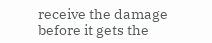receive the damage before it gets the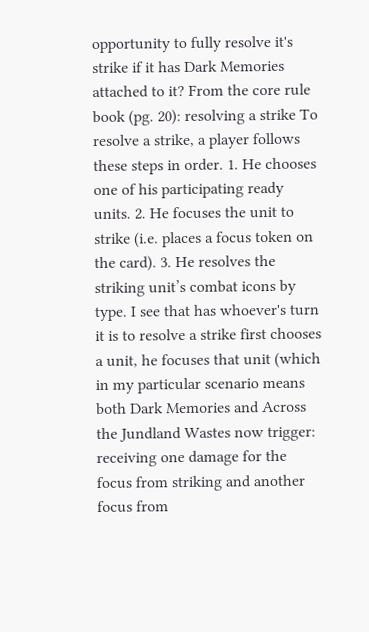opportunity to fully resolve it's strike if it has Dark Memories attached to it? From the core rule book (pg. 20): resolving a strike To resolve a strike, a player follows these steps in order. 1. He chooses one of his participating ready units. 2. He focuses the unit to strike (i.e. places a focus token on the card). 3. He resolves the striking unit’s combat icons by type. I see that has whoever's turn it is to resolve a strike first chooses a unit, he focuses that unit (which in my particular scenario means both Dark Memories and Across the Jundland Wastes now trigger: receiving one damage for the focus from striking and another focus from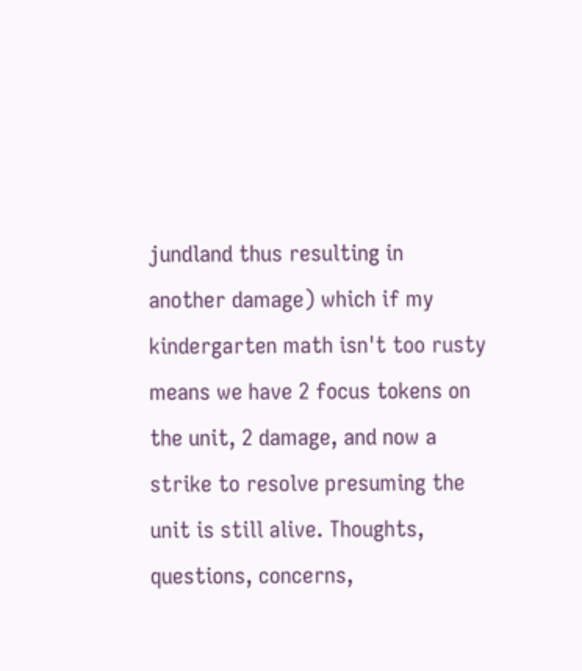jundland thus resulting in another damage) which if my kindergarten math isn't too rusty means we have 2 focus tokens on the unit, 2 damage, and now a strike to resolve presuming the unit is still alive. Thoughts, questions, concerns,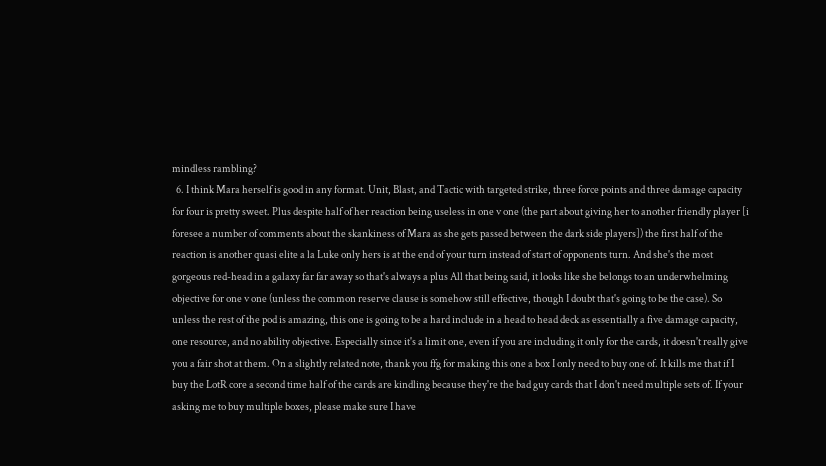mindless rambling?
  6. I think Mara herself is good in any format. Unit, Blast, and Tactic with targeted strike, three force points and three damage capacity for four is pretty sweet. Plus despite half of her reaction being useless in one v one (the part about giving her to another friendly player [i foresee a number of comments about the skankiness of Mara as she gets passed between the dark side players]) the first half of the reaction is another quasi elite a la Luke only hers is at the end of your turn instead of start of opponents turn. And she's the most gorgeous red-head in a galaxy far far away so that's always a plus All that being said, it looks like she belongs to an underwhelming objective for one v one (unless the common reserve clause is somehow still effective, though I doubt that's going to be the case). So unless the rest of the pod is amazing, this one is going to be a hard include in a head to head deck as essentially a five damage capacity, one resource, and no ability objective. Especially since it's a limit one, even if you are including it only for the cards, it doesn't really give you a fair shot at them. On a slightly related note, thank you ffg for making this one a box I only need to buy one of. It kills me that if I buy the LotR core a second time half of the cards are kindling because they're the bad guy cards that I don't need multiple sets of. If your asking me to buy multiple boxes, please make sure I have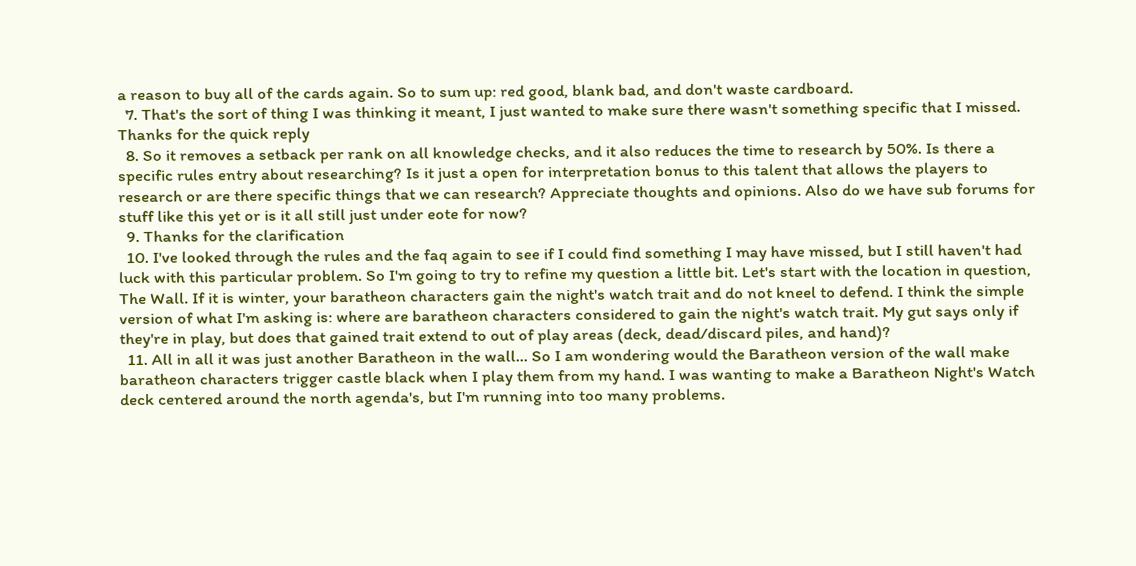a reason to buy all of the cards again. So to sum up: red good, blank bad, and don't waste cardboard.
  7. That's the sort of thing I was thinking it meant, I just wanted to make sure there wasn't something specific that I missed. Thanks for the quick reply
  8. So it removes a setback per rank on all knowledge checks, and it also reduces the time to research by 50%. Is there a specific rules entry about researching? Is it just a open for interpretation bonus to this talent that allows the players to research or are there specific things that we can research? Appreciate thoughts and opinions. Also do we have sub forums for stuff like this yet or is it all still just under eote for now?
  9. Thanks for the clarification
  10. I've looked through the rules and the faq again to see if I could find something I may have missed, but I still haven't had luck with this particular problem. So I'm going to try to refine my question a little bit. Let's start with the location in question, The Wall. If it is winter, your baratheon characters gain the night's watch trait and do not kneel to defend. I think the simple version of what I'm asking is: where are baratheon characters considered to gain the night's watch trait. My gut says only if they're in play, but does that gained trait extend to out of play areas (deck, dead/discard piles, and hand)?
  11. All in all it was just another Baratheon in the wall… So I am wondering would the Baratheon version of the wall make baratheon characters trigger castle black when I play them from my hand. I was wanting to make a Baratheon Night's Watch deck centered around the north agenda's, but I'm running into too many problems.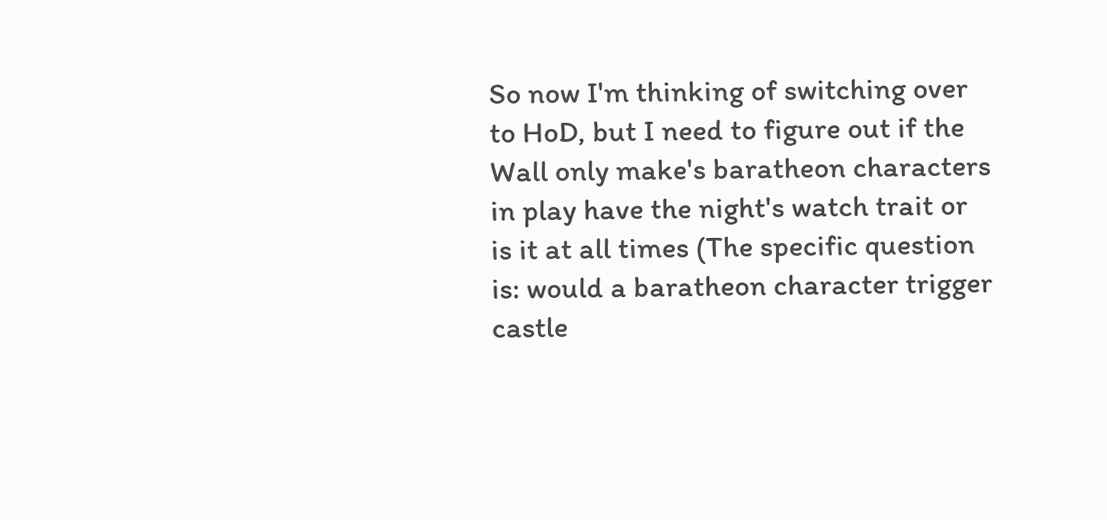So now I'm thinking of switching over to HoD, but I need to figure out if the Wall only make's baratheon characters in play have the night's watch trait or is it at all times (The specific question is: would a baratheon character trigger castle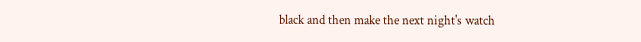black and then make the next night's watch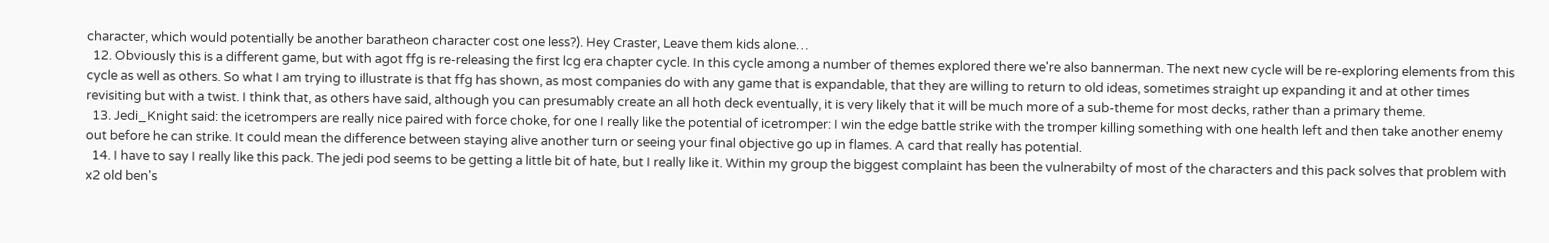character, which would potentially be another baratheon character cost one less?). Hey Craster, Leave them kids alone…
  12. Obviously this is a different game, but with agot ffg is re-releasing the first lcg era chapter cycle. In this cycle among a number of themes explored there we're also bannerman. The next new cycle will be re-exploring elements from this cycle as well as others. So what I am trying to illustrate is that ffg has shown, as most companies do with any game that is expandable, that they are willing to return to old ideas, sometimes straight up expanding it and at other times revisiting but with a twist. I think that, as others have said, although you can presumably create an all hoth deck eventually, it is very likely that it will be much more of a sub-theme for most decks, rather than a primary theme.
  13. Jedi_Knight said: the icetrompers are really nice paired with force choke, for one I really like the potential of icetromper: I win the edge battle strike with the tromper killing something with one health left and then take another enemy out before he can strike. It could mean the difference between staying alive another turn or seeing your final objective go up in flames. A card that really has potential.
  14. I have to say I really like this pack. The jedi pod seems to be getting a little bit of hate, but I really like it. Within my group the biggest complaint has been the vulnerabilty of most of the characters and this pack solves that problem with x2 old ben's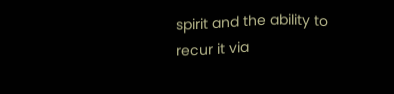spirit and the ability to recur it via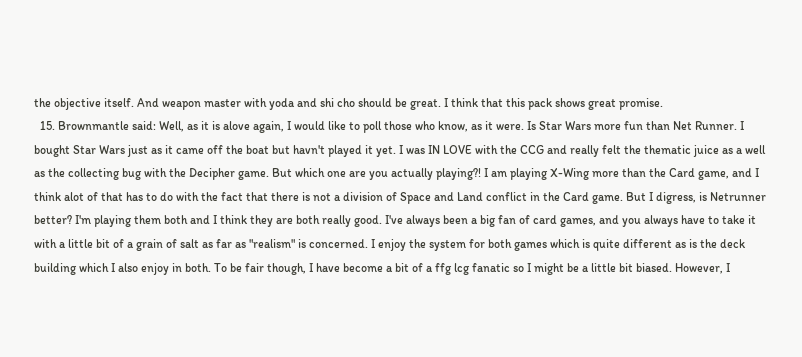the objective itself. And weapon master with yoda and shi cho should be great. I think that this pack shows great promise.
  15. Brownmantle said: Well, as it is alove again, I would like to poll those who know, as it were. Is Star Wars more fun than Net Runner. I bought Star Wars just as it came off the boat but havn't played it yet. I was IN LOVE with the CCG and really felt the thematic juice as a well as the collecting bug with the Decipher game. But which one are you actually playing?! I am playing X-Wing more than the Card game, and I think alot of that has to do with the fact that there is not a division of Space and Land conflict in the Card game. But I digress, is Netrunner better? I'm playing them both and I think they are both really good. I've always been a big fan of card games, and you always have to take it with a little bit of a grain of salt as far as "realism" is concerned. I enjoy the system for both games which is quite different as is the deck building which I also enjoy in both. To be fair though, I have become a bit of a ffg lcg fanatic so I might be a little bit biased. However, I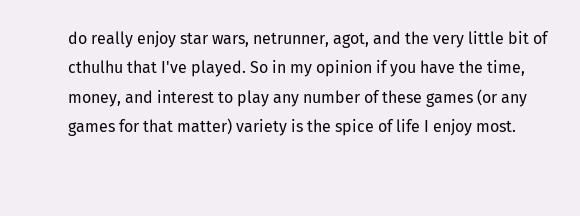do really enjoy star wars, netrunner, agot, and the very little bit of cthulhu that I've played. So in my opinion if you have the time, money, and interest to play any number of these games (or any games for that matter) variety is the spice of life I enjoy most.